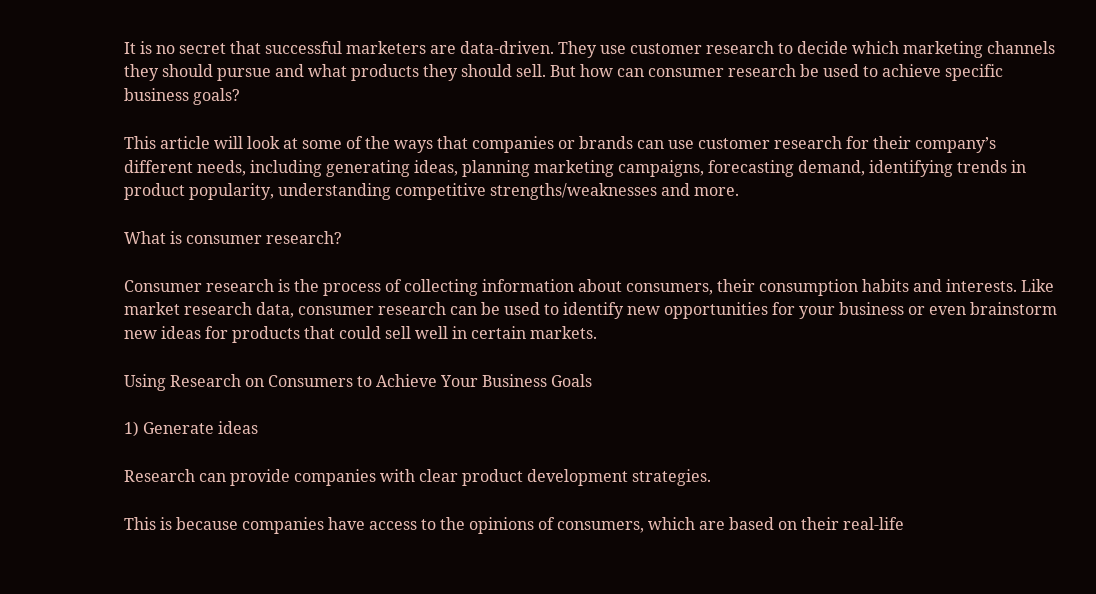It is no secret that successful marketers are data-driven. They use customer research to decide which marketing channels they should pursue and what products they should sell. But how can consumer research be used to achieve specific business goals?

This article will look at some of the ways that companies or brands can use customer research for their company’s different needs, including generating ideas, planning marketing campaigns, forecasting demand, identifying trends in product popularity, understanding competitive strengths/weaknesses and more.

What is consumer research?

Consumer research is the process of collecting information about consumers, their consumption habits and interests. Like market research data, consumer research can be used to identify new opportunities for your business or even brainstorm new ideas for products that could sell well in certain markets.

Using Research on Consumers to Achieve Your Business Goals

1) Generate ideas

Research can provide companies with clear product development strategies.

This is because companies have access to the opinions of consumers, which are based on their real-life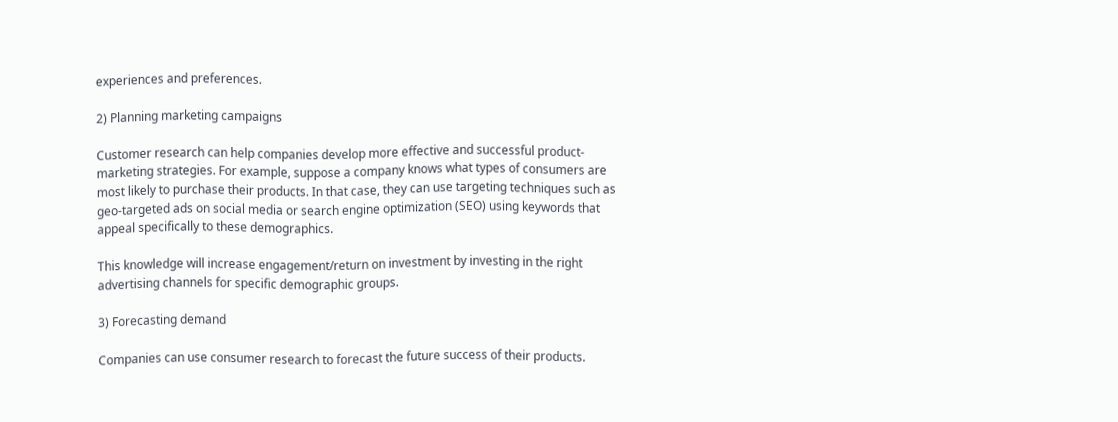experiences and preferences.

2) Planning marketing campaigns

Customer research can help companies develop more effective and successful product-marketing strategies. For example, suppose a company knows what types of consumers are most likely to purchase their products. In that case, they can use targeting techniques such as geo-targeted ads on social media or search engine optimization (SEO) using keywords that appeal specifically to these demographics.

This knowledge will increase engagement/return on investment by investing in the right advertising channels for specific demographic groups.

3) Forecasting demand

Companies can use consumer research to forecast the future success of their products.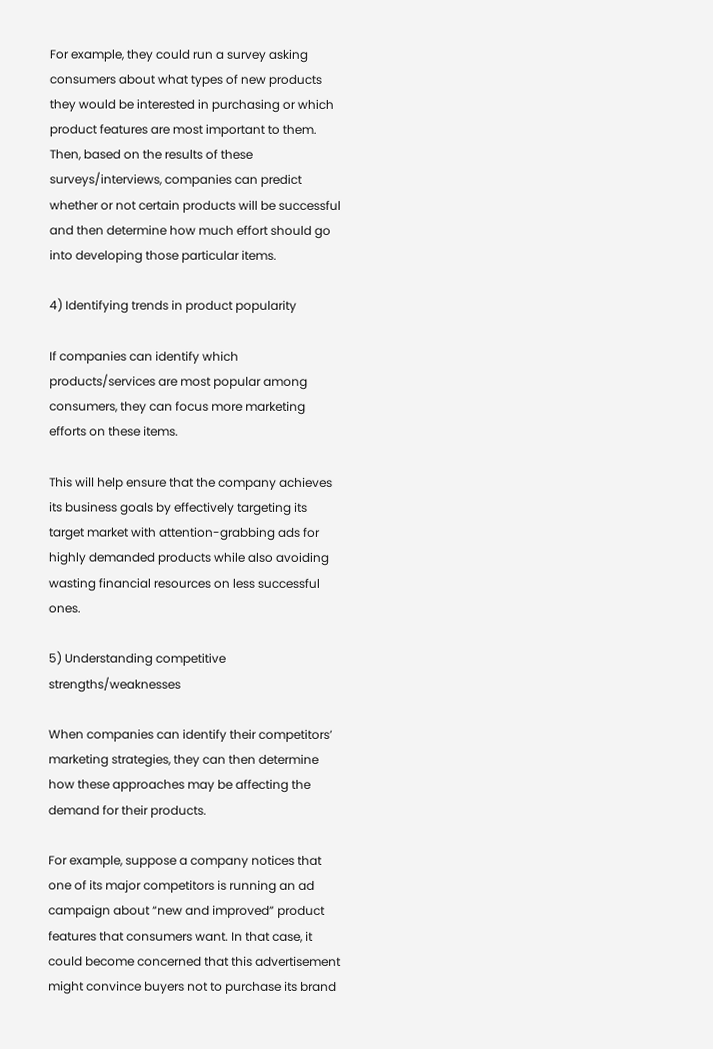For example, they could run a survey asking consumers about what types of new products they would be interested in purchasing or which product features are most important to them. Then, based on the results of these surveys/interviews, companies can predict whether or not certain products will be successful and then determine how much effort should go into developing those particular items.

4) Identifying trends in product popularity

If companies can identify which products/services are most popular among consumers, they can focus more marketing efforts on these items.

This will help ensure that the company achieves its business goals by effectively targeting its target market with attention-grabbing ads for highly demanded products while also avoiding wasting financial resources on less successful ones.

5) Understanding competitive strengths/weaknesses

When companies can identify their competitors’ marketing strategies, they can then determine how these approaches may be affecting the demand for their products.

For example, suppose a company notices that one of its major competitors is running an ad campaign about “new and improved” product features that consumers want. In that case, it could become concerned that this advertisement might convince buyers not to purchase its brand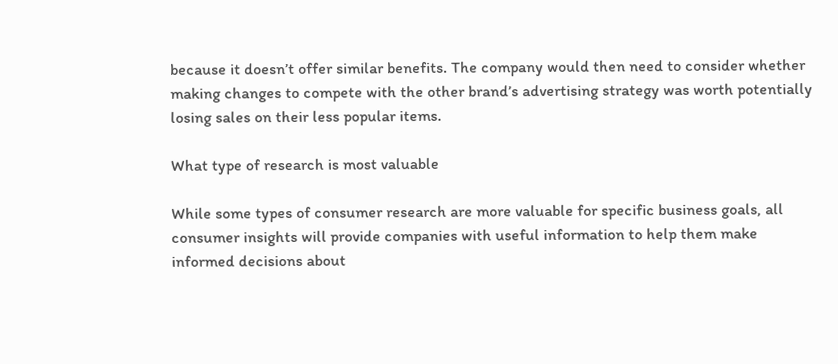because it doesn’t offer similar benefits. The company would then need to consider whether making changes to compete with the other brand’s advertising strategy was worth potentially losing sales on their less popular items.

What type of research is most valuable

While some types of consumer research are more valuable for specific business goals, all consumer insights will provide companies with useful information to help them make informed decisions about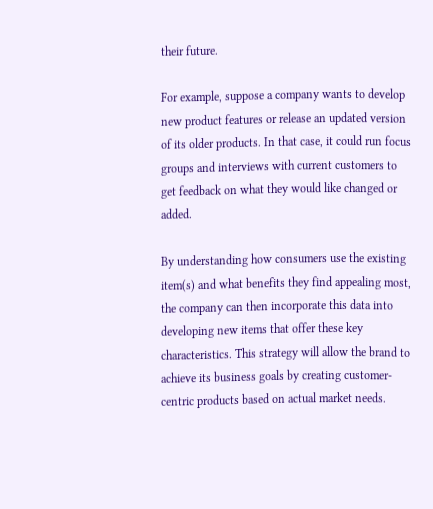their future.

For example, suppose a company wants to develop new product features or release an updated version of its older products. In that case, it could run focus groups and interviews with current customers to get feedback on what they would like changed or added.

By understanding how consumers use the existing item(s) and what benefits they find appealing most, the company can then incorporate this data into developing new items that offer these key characteristics. This strategy will allow the brand to achieve its business goals by creating customer-centric products based on actual market needs.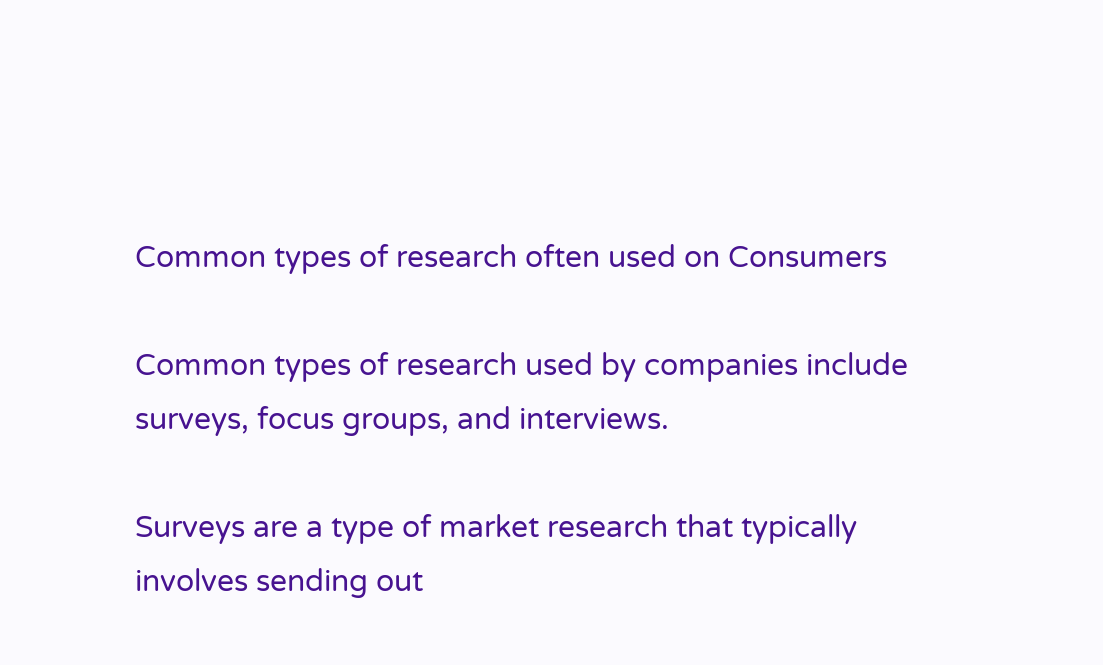Common types of research often used on Consumers

Common types of research used by companies include surveys, focus groups, and interviews.

Surveys are a type of market research that typically involves sending out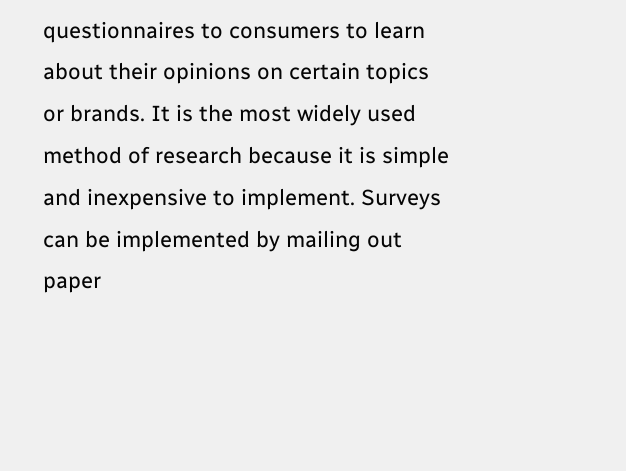questionnaires to consumers to learn about their opinions on certain topics or brands. It is the most widely used method of research because it is simple and inexpensive to implement. Surveys can be implemented by mailing out paper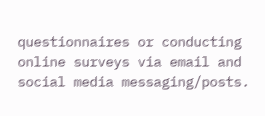questionnaires or conducting online surveys via email and social media messaging/posts.